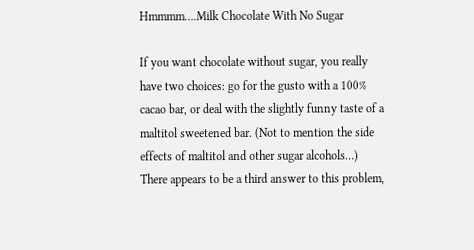Hmmmm….Milk Chocolate With No Sugar

If you want chocolate without sugar, you really have two choices: go for the gusto with a 100% cacao bar, or deal with the slightly funny taste of a maltitol sweetened bar. (Not to mention the side effects of maltitol and other sugar alcohols…) There appears to be a third answer to this problem,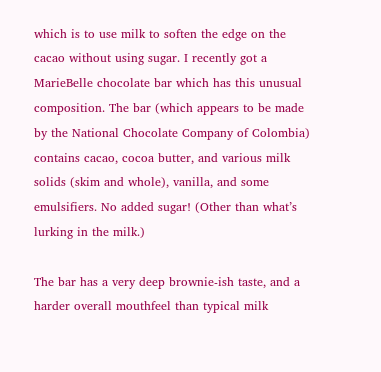which is to use milk to soften the edge on the cacao without using sugar. I recently got a MarieBelle chocolate bar which has this unusual composition. The bar (which appears to be made by the National Chocolate Company of Colombia) contains cacao, cocoa butter, and various milk solids (skim and whole), vanilla, and some emulsifiers. No added sugar! (Other than what’s lurking in the milk.)

The bar has a very deep brownie-ish taste, and a harder overall mouthfeel than typical milk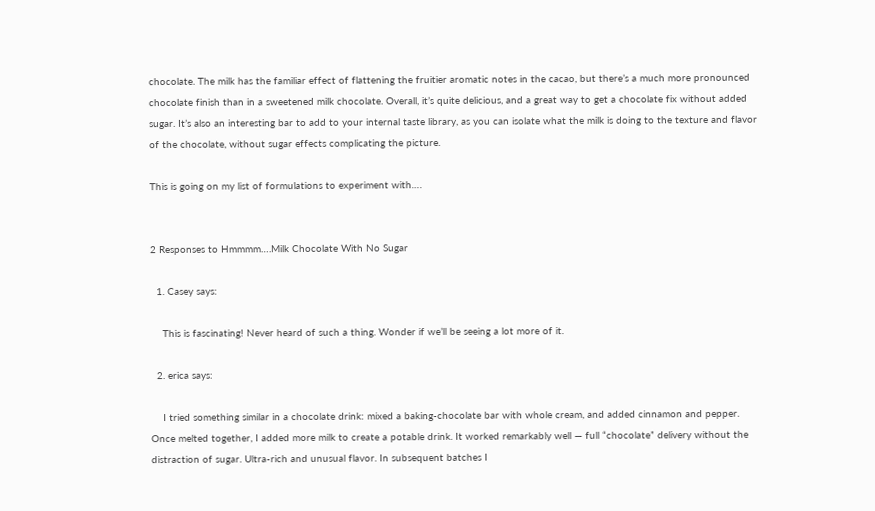chocolate. The milk has the familiar effect of flattening the fruitier aromatic notes in the cacao, but there’s a much more pronounced chocolate finish than in a sweetened milk chocolate. Overall, it’s quite delicious, and a great way to get a chocolate fix without added sugar. It’s also an interesting bar to add to your internal taste library, as you can isolate what the milk is doing to the texture and flavor of the chocolate, without sugar effects complicating the picture.

This is going on my list of formulations to experiment with….


2 Responses to Hmmmm….Milk Chocolate With No Sugar

  1. Casey says:

    This is fascinating! Never heard of such a thing. Wonder if we’ll be seeing a lot more of it.

  2. erica says:

    I tried something similar in a chocolate drink: mixed a baking-chocolate bar with whole cream, and added cinnamon and pepper. Once melted together, I added more milk to create a potable drink. It worked remarkably well — full “chocolate” delivery without the distraction of sugar. Ultra-rich and unusual flavor. In subsequent batches I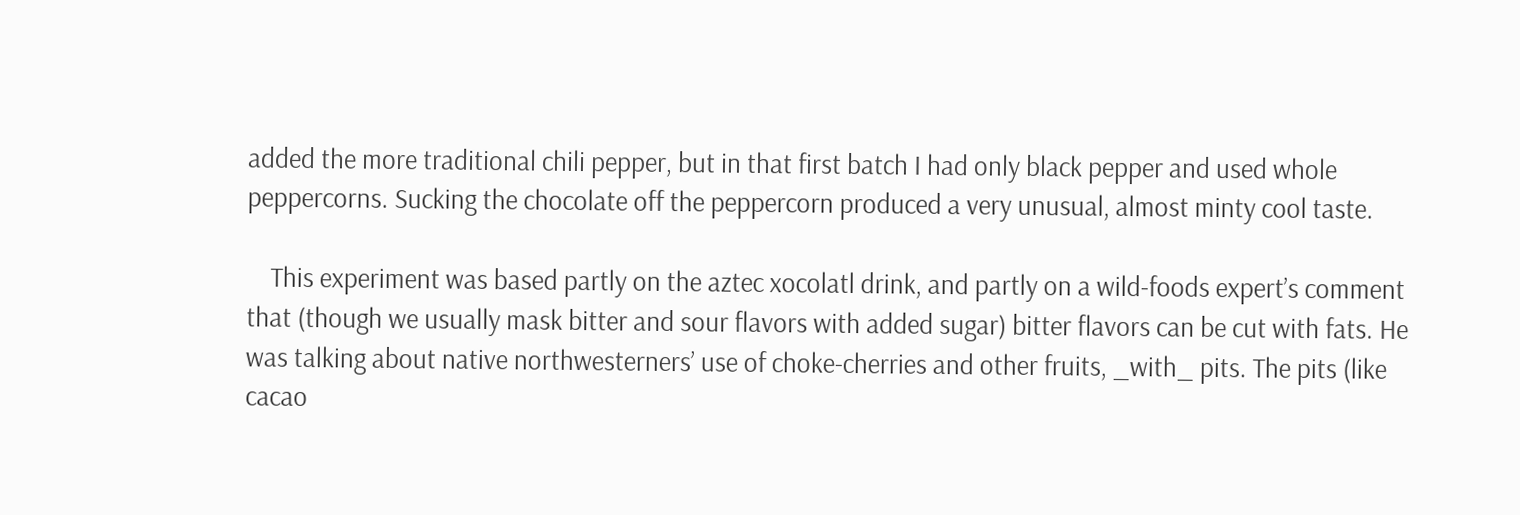added the more traditional chili pepper, but in that first batch I had only black pepper and used whole peppercorns. Sucking the chocolate off the peppercorn produced a very unusual, almost minty cool taste.

    This experiment was based partly on the aztec xocolatl drink, and partly on a wild-foods expert’s comment that (though we usually mask bitter and sour flavors with added sugar) bitter flavors can be cut with fats. He was talking about native northwesterners’ use of choke-cherries and other fruits, _with_ pits. The pits (like cacao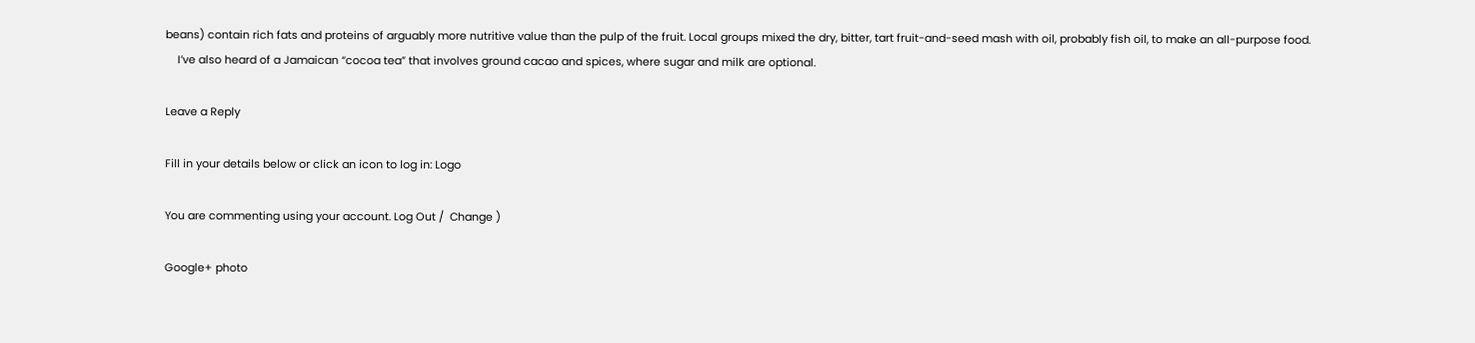beans) contain rich fats and proteins of arguably more nutritive value than the pulp of the fruit. Local groups mixed the dry, bitter, tart fruit-and-seed mash with oil, probably fish oil, to make an all-purpose food.
    I’ve also heard of a Jamaican “cocoa tea” that involves ground cacao and spices, where sugar and milk are optional.

Leave a Reply

Fill in your details below or click an icon to log in: Logo

You are commenting using your account. Log Out /  Change )

Google+ photo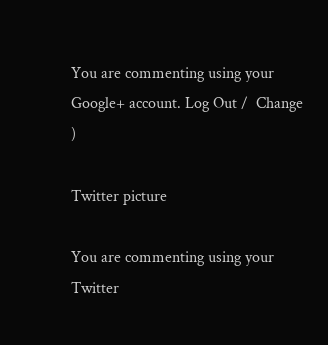You are commenting using your Google+ account. Log Out /  Change )

Twitter picture

You are commenting using your Twitter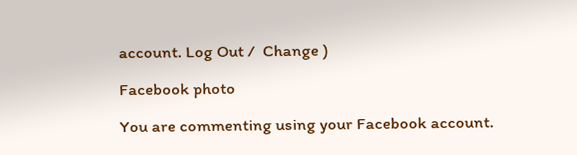account. Log Out /  Change )

Facebook photo

You are commenting using your Facebook account.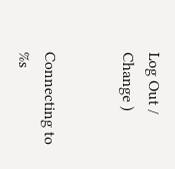Log Out /  Change )


Connecting to %s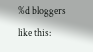%d bloggers like this: